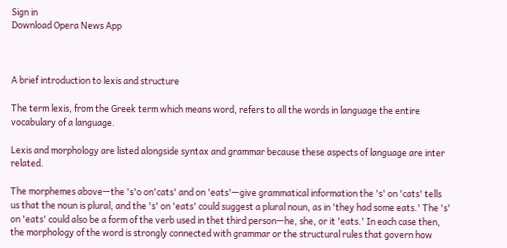Sign in
Download Opera News App



A brief introduction to lexis and structure

The term lexis, from the Greek term which means word, refers to all the words in language the entire vocabulary of a language.

Lexis and morphology are listed alongside syntax and grammar because these aspects of language are inter related.

The morphemes above—the 's'o on'cats' and on 'eats'—give grammatical information the 's' on 'cats' tells us that the noun is plural, and the 's' on 'eats' could suggest a plural noun, as in 'they had some eats.' The 's' on 'eats' could also be a form of the verb used in thet third person—he, she, or it 'eats.' In each case then, the morphology of the word is strongly connected with grammar or the structural rules that govern how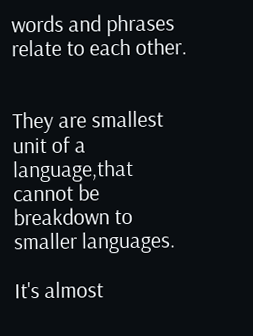words and phrases relate to each other.


They are smallest unit of a language,that cannot be breakdown to smaller languages.

It's almost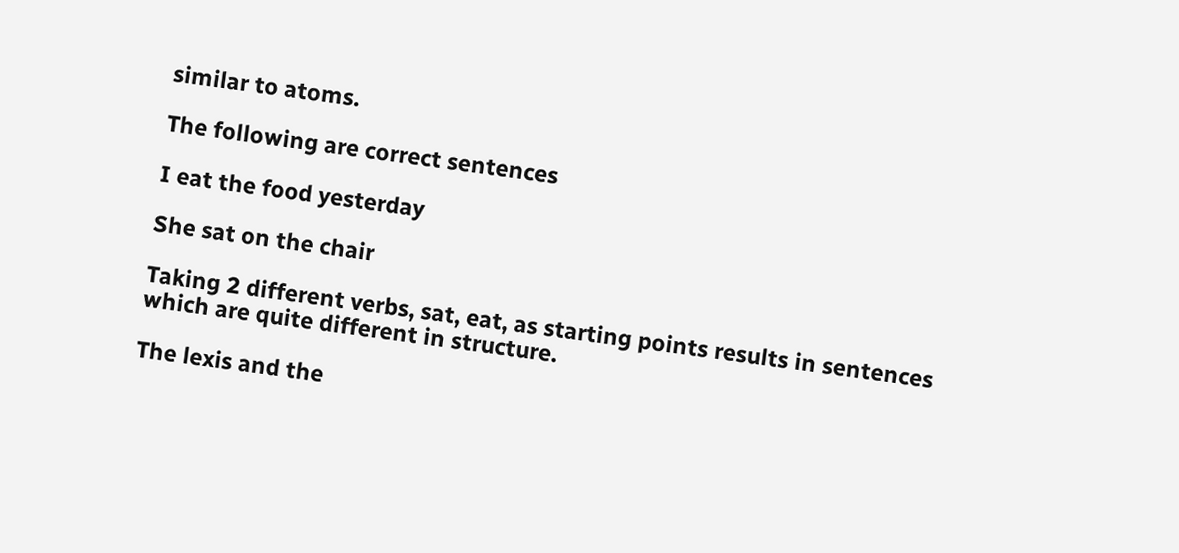similar to atoms.

The following are correct sentences

I eat the food yesterday

She sat on the chair

Taking 2 different verbs, sat, eat, as starting points results in sentences which are quite different in structure.

The lexis and the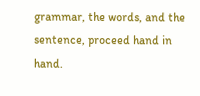grammar, the words, and the sentence, proceed hand in hand.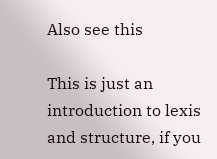Also see this

This is just an introduction to lexis and structure, if you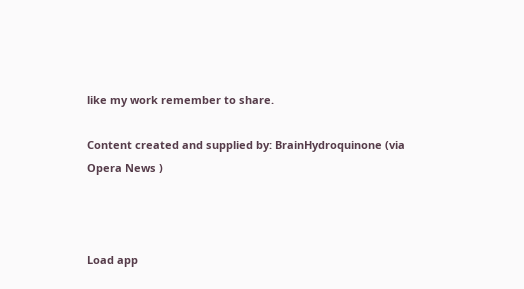like my work remember to share.

Content created and supplied by: BrainHydroquinone (via Opera News )



Load app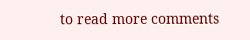to read more comments